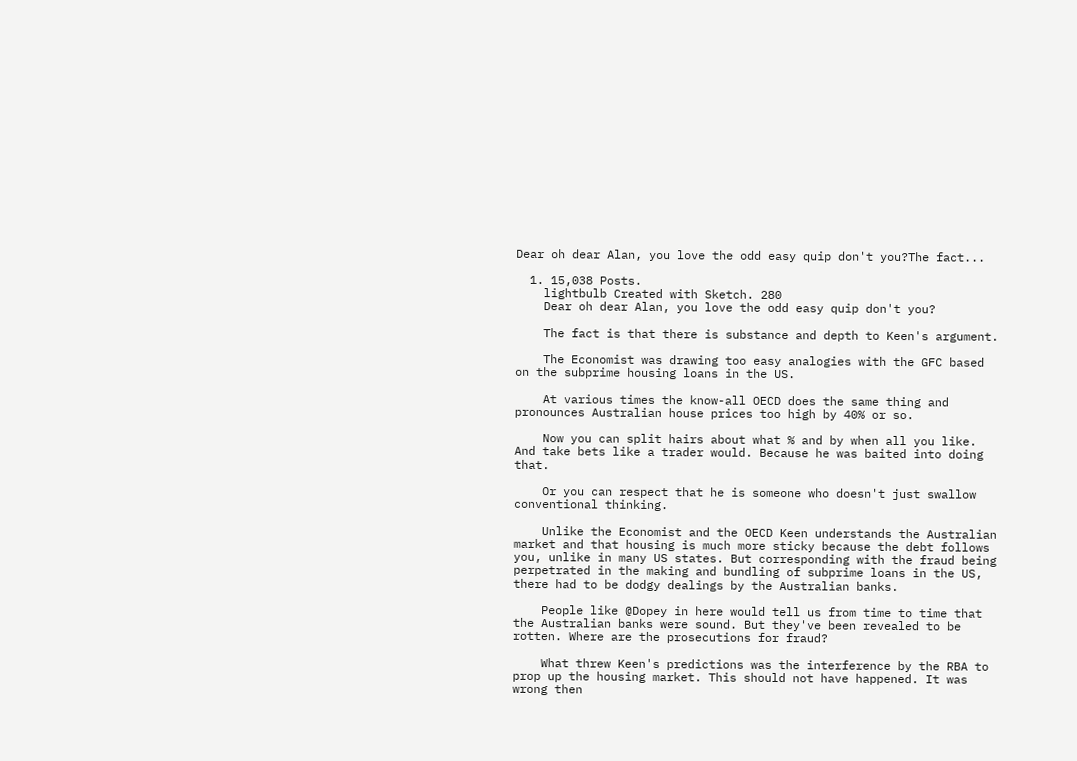Dear oh dear Alan, you love the odd easy quip don't you?The fact...

  1. 15,038 Posts.
    lightbulb Created with Sketch. 280
    Dear oh dear Alan, you love the odd easy quip don't you?

    The fact is that there is substance and depth to Keen's argument.

    The Economist was drawing too easy analogies with the GFC based on the subprime housing loans in the US.

    At various times the know-all OECD does the same thing and pronounces Australian house prices too high by 40% or so.

    Now you can split hairs about what % and by when all you like. And take bets like a trader would. Because he was baited into doing that.

    Or you can respect that he is someone who doesn't just swallow conventional thinking.

    Unlike the Economist and the OECD Keen understands the Australian market and that housing is much more sticky because the debt follows you, unlike in many US states. But corresponding with the fraud being perpetrated in the making and bundling of subprime loans in the US, there had to be dodgy dealings by the Australian banks.

    People like @Dopey in here would tell us from time to time that the Australian banks were sound. But they've been revealed to be rotten. Where are the prosecutions for fraud?

    What threw Keen's predictions was the interference by the RBA to prop up the housing market. This should not have happened. It was wrong then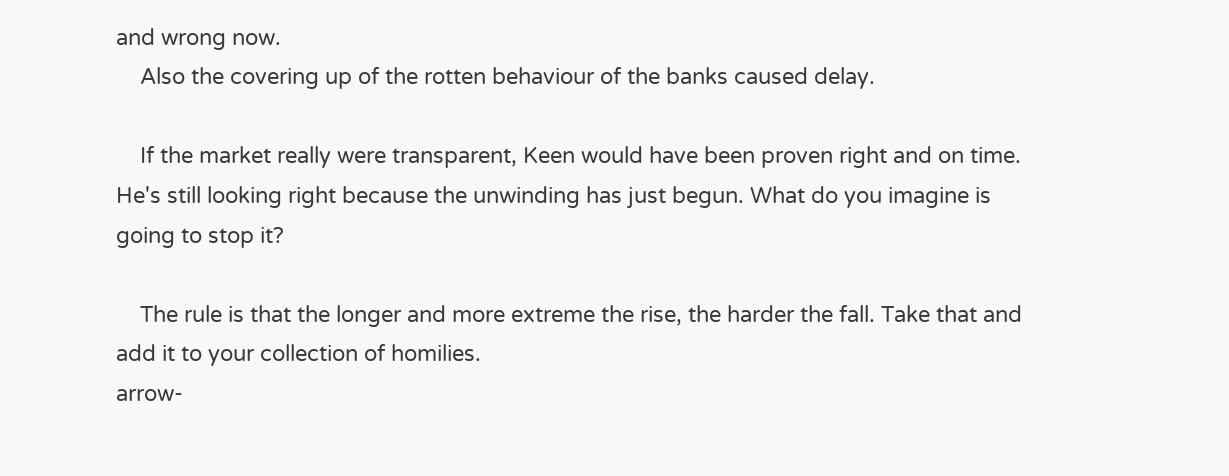and wrong now.
    Also the covering up of the rotten behaviour of the banks caused delay.

    If the market really were transparent, Keen would have been proven right and on time. He's still looking right because the unwinding has just begun. What do you imagine is going to stop it?

    The rule is that the longer and more extreme the rise, the harder the fall. Take that and add it to your collection of homilies.
arrow-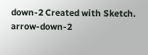down-2 Created with Sketch. arrow-down-2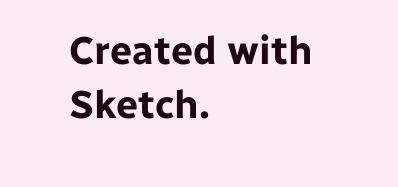Created with Sketch.